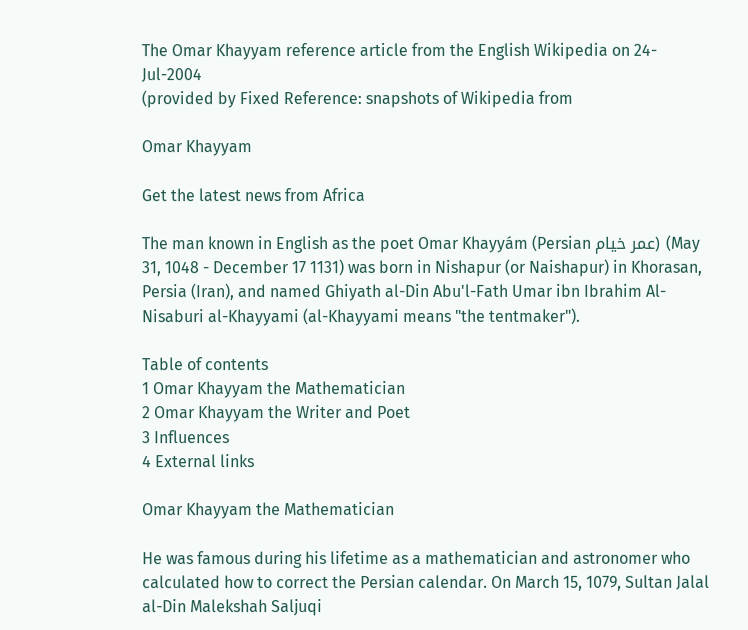The Omar Khayyam reference article from the English Wikipedia on 24-Jul-2004
(provided by Fixed Reference: snapshots of Wikipedia from

Omar Khayyam

Get the latest news from Africa

The man known in English as the poet Omar Khayyám (Persian عمر خیام) (May 31, 1048 - December 17 1131) was born in Nishapur (or Naishapur) in Khorasan, Persia (Iran), and named Ghiyath al-Din Abu'l-Fath Umar ibn Ibrahim Al-Nisaburi al-Khayyami (al-Khayyami means "the tentmaker").

Table of contents
1 Omar Khayyam the Mathematician
2 Omar Khayyam the Writer and Poet
3 Influences
4 External links

Omar Khayyam the Mathematician

He was famous during his lifetime as a mathematician and astronomer who calculated how to correct the Persian calendar. On March 15, 1079, Sultan Jalal al-Din Malekshah Saljuqi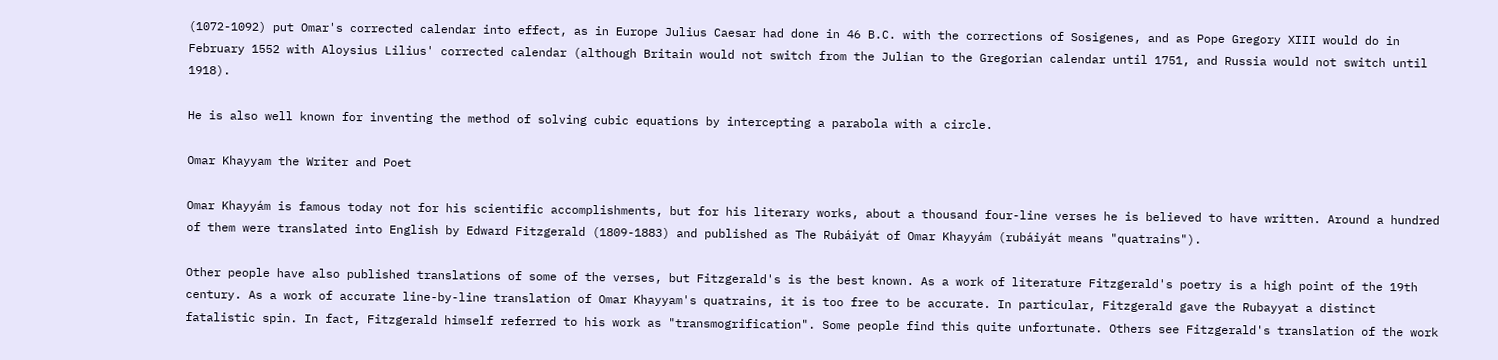(1072-1092) put Omar's corrected calendar into effect, as in Europe Julius Caesar had done in 46 B.C. with the corrections of Sosigenes, and as Pope Gregory XIII would do in February 1552 with Aloysius Lilius' corrected calendar (although Britain would not switch from the Julian to the Gregorian calendar until 1751, and Russia would not switch until 1918).

He is also well known for inventing the method of solving cubic equations by intercepting a parabola with a circle.

Omar Khayyam the Writer and Poet

Omar Khayyám is famous today not for his scientific accomplishments, but for his literary works, about a thousand four-line verses he is believed to have written. Around a hundred of them were translated into English by Edward Fitzgerald (1809-1883) and published as The Rubáiyát of Omar Khayyám (rubáiyát means "quatrains").

Other people have also published translations of some of the verses, but Fitzgerald's is the best known. As a work of literature Fitzgerald's poetry is a high point of the 19th century. As a work of accurate line-by-line translation of Omar Khayyam's quatrains, it is too free to be accurate. In particular, Fitzgerald gave the Rubayyat a distinct fatalistic spin. In fact, Fitzgerald himself referred to his work as "transmogrification". Some people find this quite unfortunate. Others see Fitzgerald's translation of the work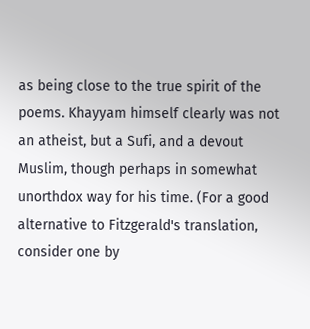as being close to the true spirit of the poems. Khayyam himself clearly was not an atheist, but a Sufi, and a devout Muslim, though perhaps in somewhat unorthdox way for his time. (For a good alternative to Fitzgerald's translation, consider one by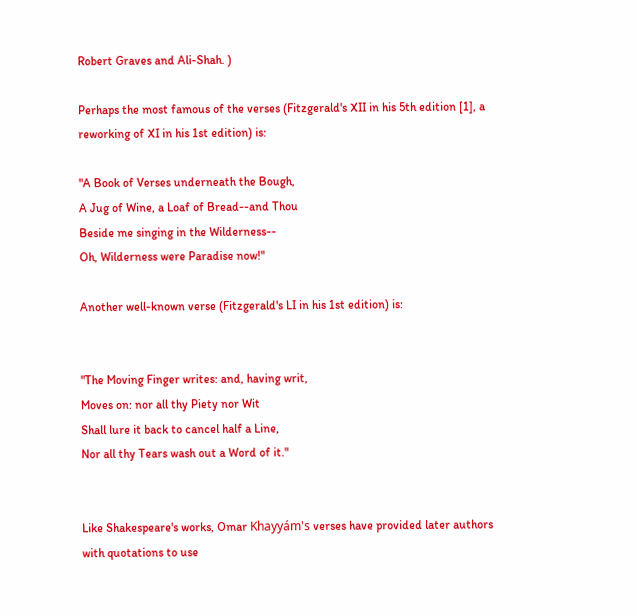Robert Graves and Ali-Shah. )

Perhaps the most famous of the verses (Fitzgerald's XII in his 5th edition [1], a reworking of XI in his 1st edition) is:

"A Book of Verses underneath the Bough,
A Jug of Wine, a Loaf of Bread--and Thou
Beside me singing in the Wilderness--
Oh, Wilderness were Paradise now!"

Another well-known verse (Fitzgerald's LI in his 1st edition) is:


"The Moving Finger writes: and, having writ,
Moves on: nor all thy Piety nor Wit
Shall lure it back to cancel half a Line,
Nor all thy Tears wash out a Word of it."


Like Shakespeare's works, Omar Khayyám's verses have provided later authors with quotations to use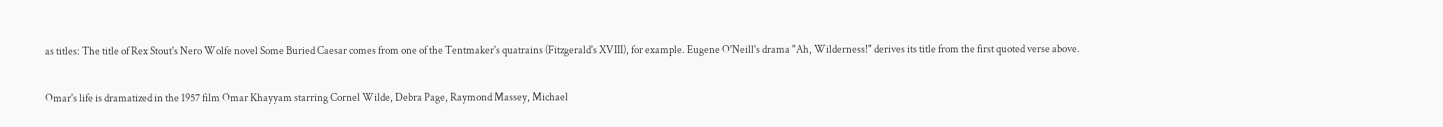as titles: The title of Rex Stout's Nero Wolfe novel Some Buried Caesar comes from one of the Tentmaker's quatrains (Fitzgerald's XVIII), for example. Eugene O'Neill's drama "Ah, Wilderness!" derives its title from the first quoted verse above.

Omar's life is dramatized in the 1957 film Omar Khayyam starring Cornel Wilde, Debra Page, Raymond Massey, Michael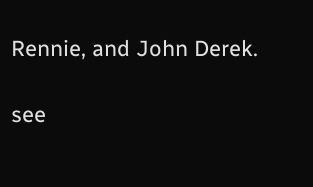Rennie, and John Derek.

see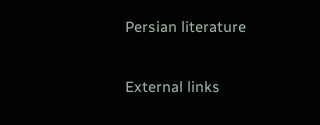Persian literature

External links